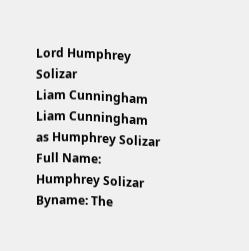Lord Humphrey Solizar
Liam Cunningham
Liam Cunningham as Humphrey Solizar
Full Name: Humphrey Solizar
Byname: The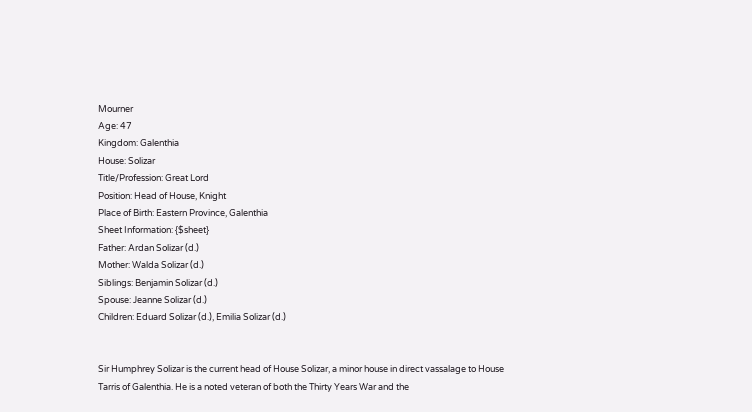Mourner
Age: 47
Kingdom: Galenthia
House: Solizar
Title/Profession: Great Lord
Position: Head of House, Knight
Place of Birth: Eastern Province, Galenthia
Sheet Information: {$sheet}
Father: Ardan Solizar (d.)
Mother: Walda Solizar (d.)
Siblings: Benjamin Solizar (d.)
Spouse: Jeanne Solizar (d.)
Children: Eduard Solizar (d.), Emilia Solizar (d.)


Sir Humphrey Solizar is the current head of House Solizar, a minor house in direct vassalage to House Tarris of Galenthia. He is a noted veteran of both the Thirty Years War and the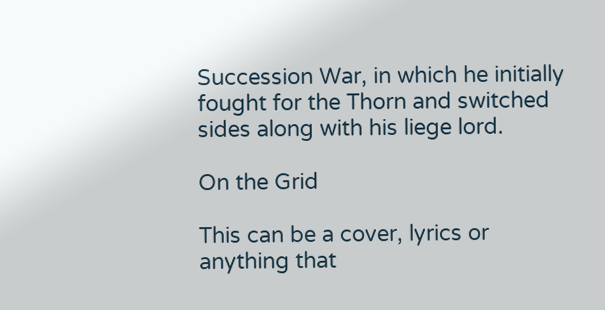Succession War, in which he initially fought for the Thorn and switched sides along with his liege lord.

On the Grid

This can be a cover, lyrics or anything that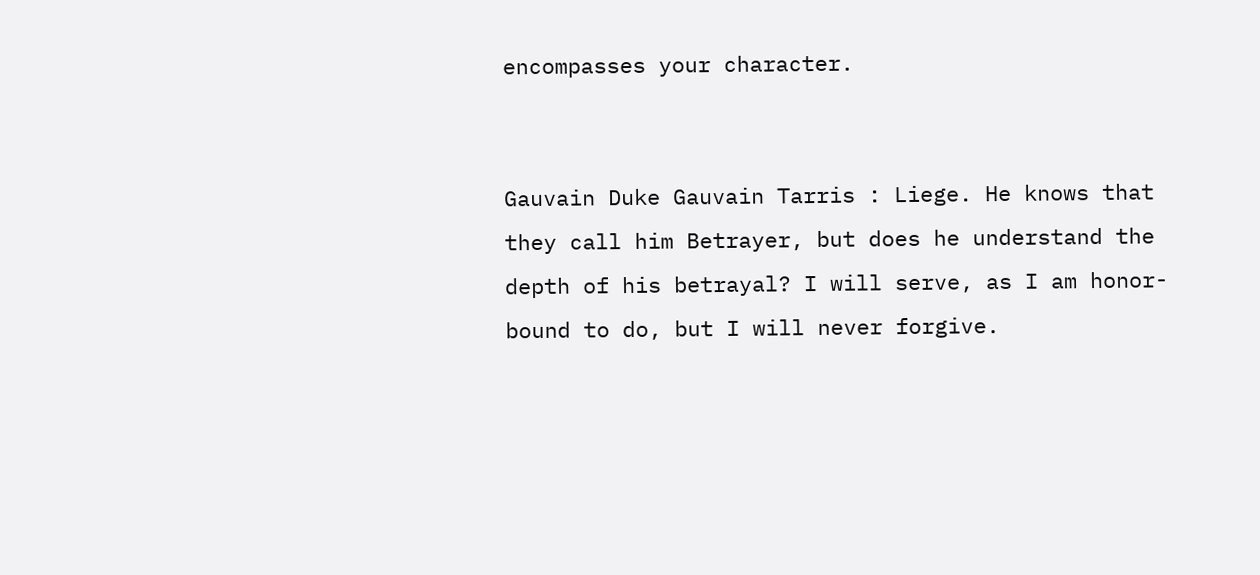encompasses your character.


Gauvain Duke Gauvain Tarris : Liege. He knows that they call him Betrayer, but does he understand the depth of his betrayal? I will serve, as I am honor-bound to do, but I will never forgive.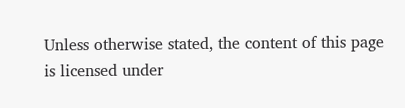Unless otherwise stated, the content of this page is licensed under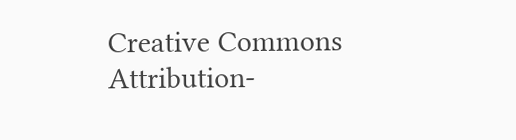Creative Commons Attribution-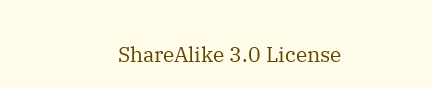ShareAlike 3.0 License